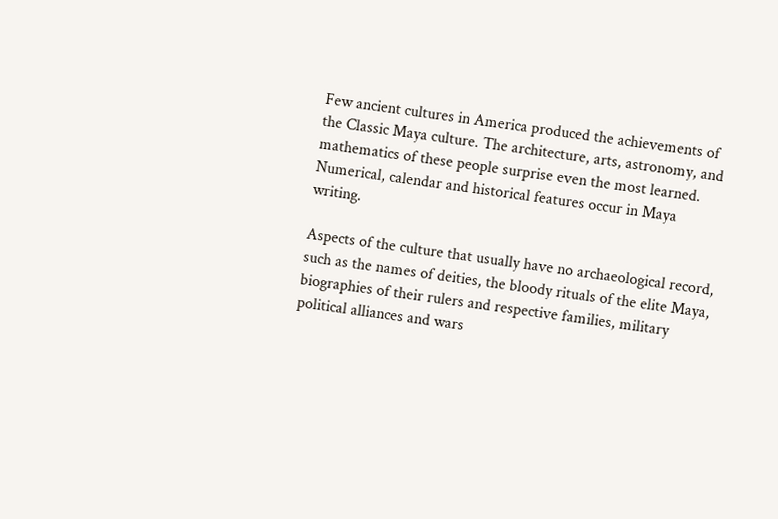Few ancient cultures in America produced the achievements of the Classic Maya culture. The architecture, arts, astronomy, and mathematics of these people surprise even the most learned. Numerical, calendar and historical features occur in Maya writing.

Aspects of the culture that usually have no archaeological record, such as the names of deities, the bloody rituals of the elite Maya, biographies of their rulers and respective families, military political alliances and wars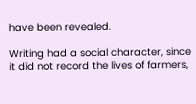have been revealed.

Writing had a social character, since it did not record the lives of farmers,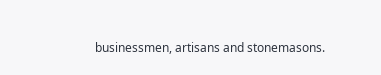businessmen, artisans and stonemasons.